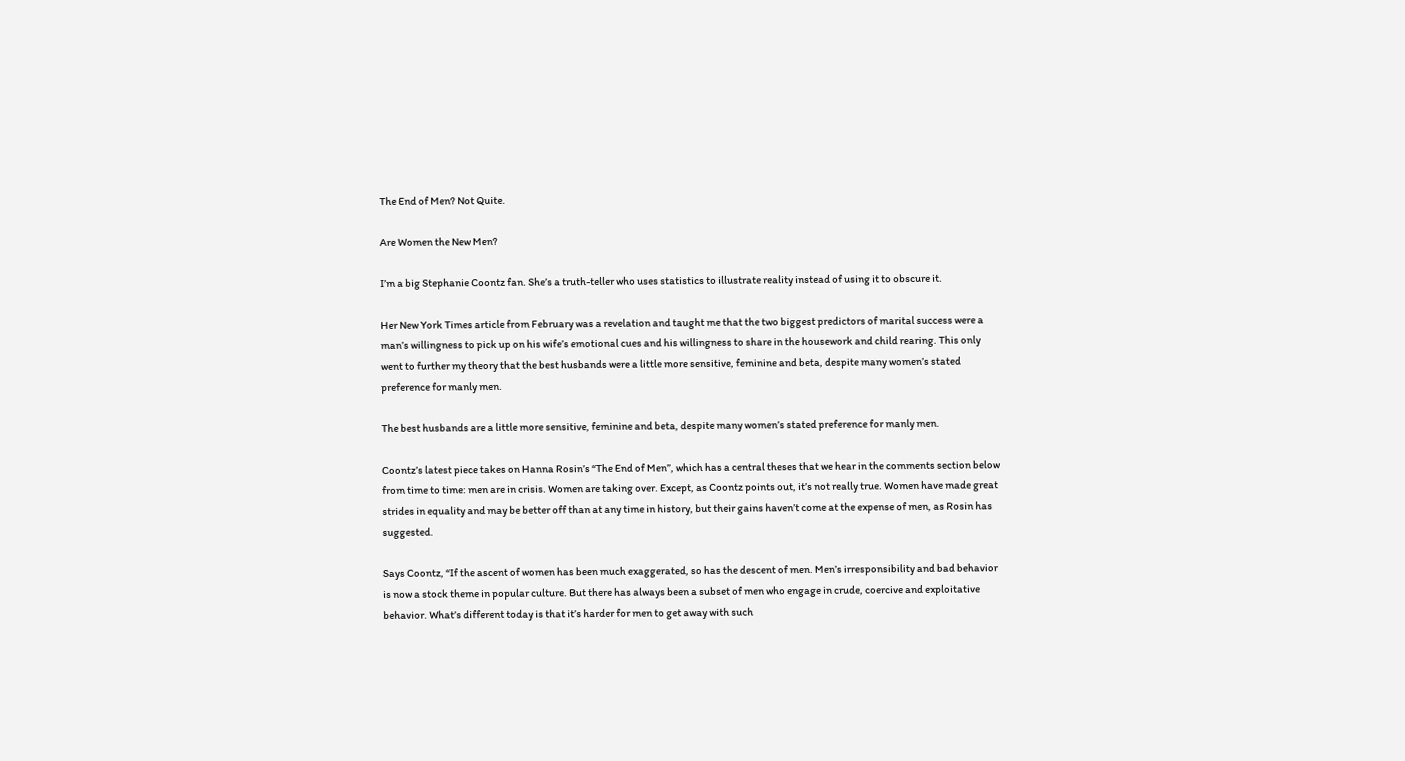The End of Men? Not Quite.

Are Women the New Men?

I’m a big Stephanie Coontz fan. She’s a truth-teller who uses statistics to illustrate reality instead of using it to obscure it.

Her New York Times article from February was a revelation and taught me that the two biggest predictors of marital success were a man’s willingness to pick up on his wife’s emotional cues and his willingness to share in the housework and child rearing. This only went to further my theory that the best husbands were a little more sensitive, feminine and beta, despite many women’s stated preference for manly men.

The best husbands are a little more sensitive, feminine and beta, despite many women’s stated preference for manly men.

Coontz’s latest piece takes on Hanna Rosin’s “The End of Men”, which has a central theses that we hear in the comments section below from time to time: men are in crisis. Women are taking over. Except, as Coontz points out, it’s not really true. Women have made great strides in equality and may be better off than at any time in history, but their gains haven’t come at the expense of men, as Rosin has suggested.

Says Coontz, “If the ascent of women has been much exaggerated, so has the descent of men. Men’s irresponsibility and bad behavior is now a stock theme in popular culture. But there has always been a subset of men who engage in crude, coercive and exploitative behavior. What’s different today is that it’s harder for men to get away with such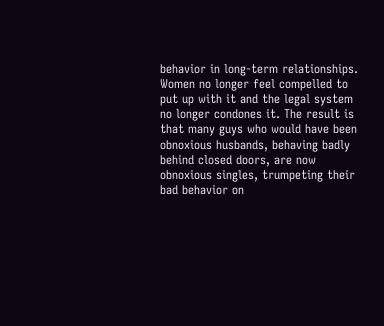behavior in long-term relationships. Women no longer feel compelled to put up with it and the legal system no longer condones it. The result is that many guys who would have been obnoxious husbands, behaving badly behind closed doors, are now obnoxious singles, trumpeting their bad behavior on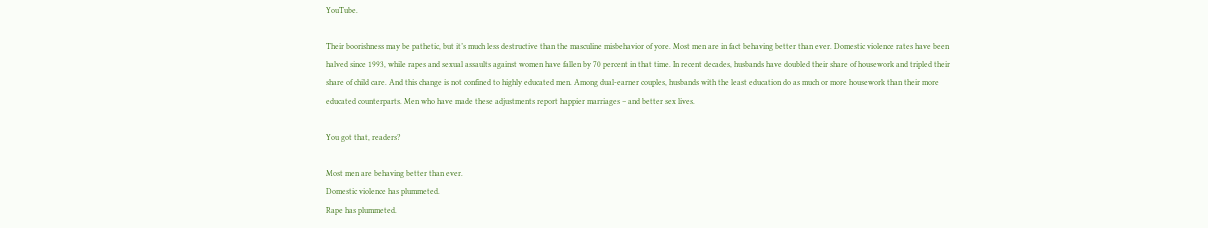YouTube.

Their boorishness may be pathetic, but it’s much less destructive than the masculine misbehavior of yore. Most men are in fact behaving better than ever. Domestic violence rates have been halved since 1993, while rapes and sexual assaults against women have fallen by 70 percent in that time. In recent decades, husbands have doubled their share of housework and tripled their share of child care. And this change is not confined to highly educated men. Among dual-earner couples, husbands with the least education do as much or more housework than their more educated counterparts. Men who have made these adjustments report happier marriages – and better sex lives.

You got that, readers?

Most men are behaving better than ever.
Domestic violence has plummeted.
Rape has plummeted.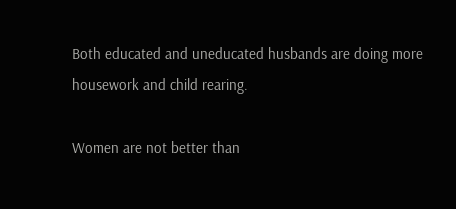Both educated and uneducated husbands are doing more housework and child rearing.

Women are not better than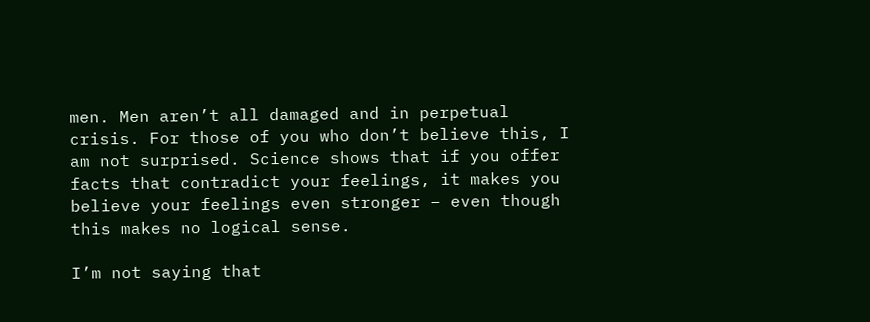men. Men aren’t all damaged and in perpetual crisis. For those of you who don’t believe this, I am not surprised. Science shows that if you offer facts that contradict your feelings, it makes you believe your feelings even stronger – even though this makes no logical sense.

I’m not saying that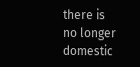there is no longer domestic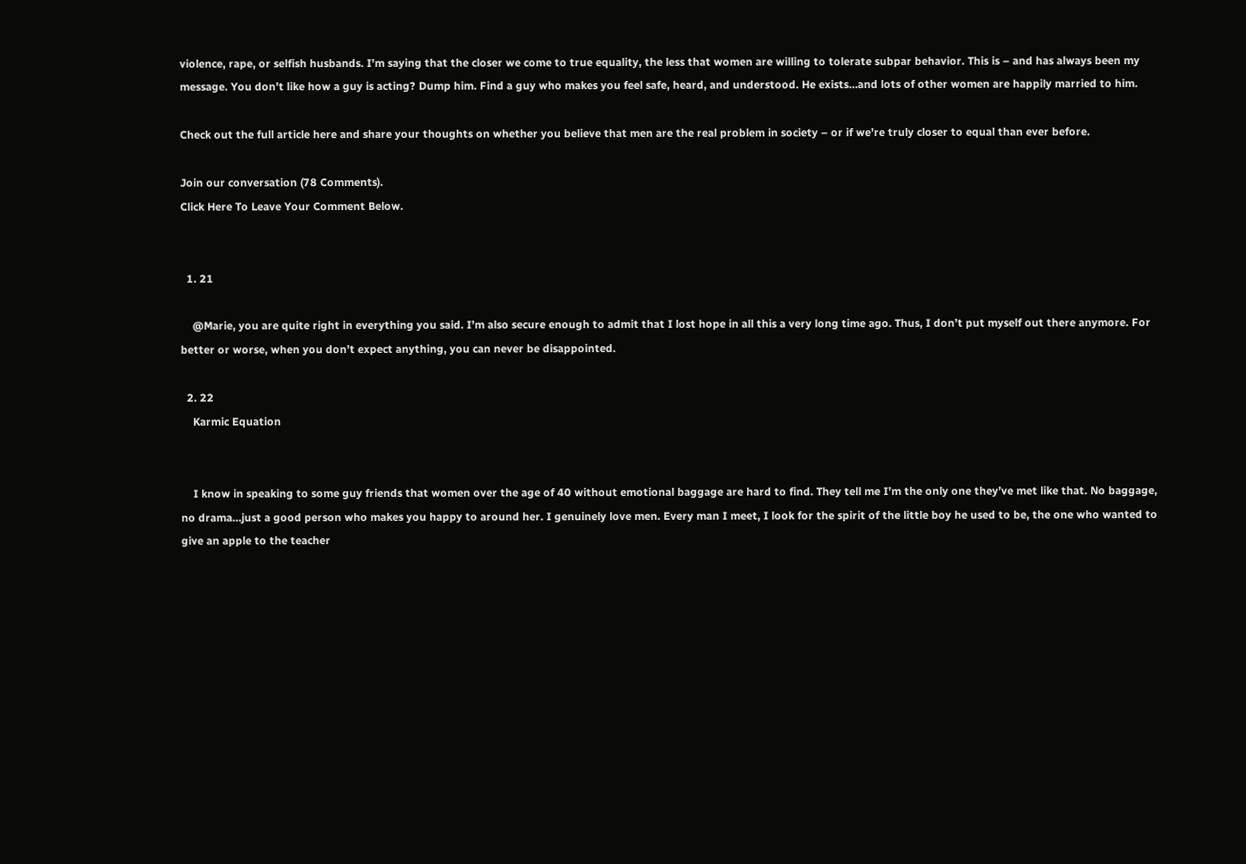violence, rape, or selfish husbands. I’m saying that the closer we come to true equality, the less that women are willing to tolerate subpar behavior. This is – and has always been my message. You don’t like how a guy is acting? Dump him. Find a guy who makes you feel safe, heard, and understood. He exists…and lots of other women are happily married to him.

Check out the full article here and share your thoughts on whether you believe that men are the real problem in society – or if we’re truly closer to equal than ever before.

Join our conversation (78 Comments).
Click Here To Leave Your Comment Below.


  1. 21

    @Marie, you are quite right in everything you said. I’m also secure enough to admit that I lost hope in all this a very long time ago. Thus, I don’t put myself out there anymore. For better or worse, when you don’t expect anything, you can never be disappointed.

  2. 22
    Karmic Equation


    I know in speaking to some guy friends that women over the age of 40 without emotional baggage are hard to find. They tell me I’m the only one they’ve met like that. No baggage, no drama…just a good person who makes you happy to around her. I genuinely love men. Every man I meet, I look for the spirit of the little boy he used to be, the one who wanted to give an apple to the teacher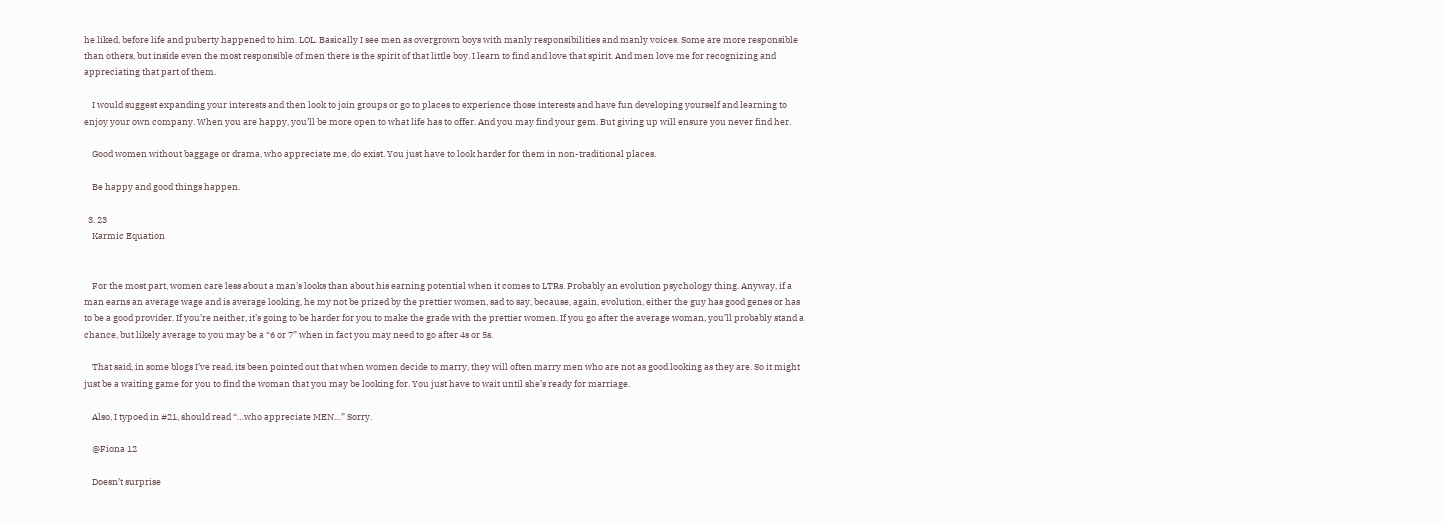he liked, before life and puberty happened to him. LOL. Basically I see men as overgrown boys with manly responsibilities and manly voices. Some are more responsible than others, but inside even the most responsible of men there is the spirit of that little boy. I learn to find and love that spirit. And men love me for recognizing and appreciating that part of them.

    I would suggest expanding your interests and then look to join groups or go to places to experience those interests and have fun developing yourself and learning to enjoy your own company. When you are happy, you’ll be more open to what life has to offer. And you may find your gem. But giving up will ensure you never find her.

    Good women without baggage or drama, who appreciate me, do exist. You just have to look harder for them in non-traditional places.

    Be happy and good things happen.

  3. 23
    Karmic Equation


    For the most part, women care less about a man’s looks than about his earning potential when it comes to LTRs. Probably an evolution psychology thing. Anyway, if a man earns an average wage and is average looking, he my not be prized by the prettier women, sad to say, because, again, evolution, either the guy has good genes or has to be a good provider. If you’re neither, it’s going to be harder for you to make the grade with the prettier women. If you go after the average woman, you’ll probably stand a chance, but likely average to you may be a “6 or 7” when in fact you may need to go after 4s or 5s.

    That said, in some blogs I’ve read, its been pointed out that when women decide to marry, they will often marry men who are not as good looking as they are. So it might just be a waiting game for you to find the woman that you may be looking for. You just have to wait until she’s ready for marriage.

    Also, I typoed in #21, should read “…who appreciate MEN…” Sorry.

    @Fiona 12

    Doesn’t surprise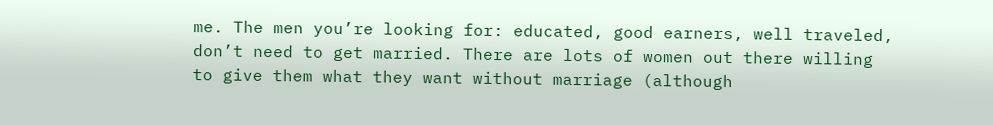me. The men you’re looking for: educated, good earners, well traveled, don’t need to get married. There are lots of women out there willing to give them what they want without marriage (although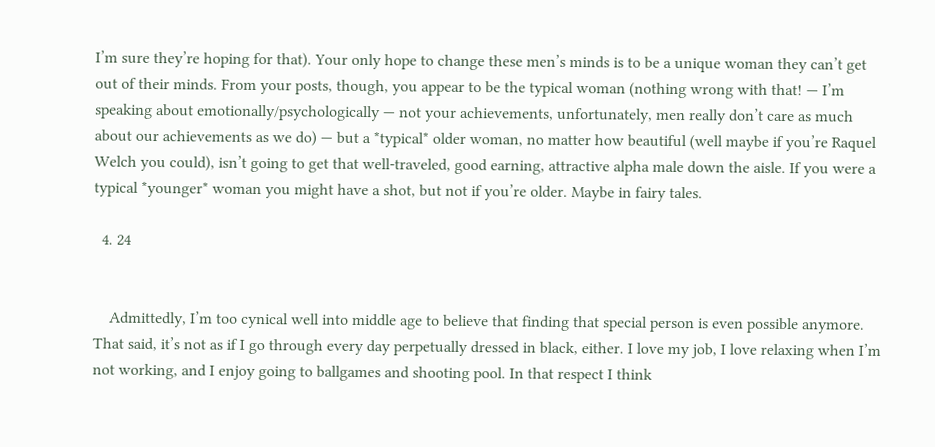I’m sure they’re hoping for that). Your only hope to change these men’s minds is to be a unique woman they can’t get out of their minds. From your posts, though, you appear to be the typical woman (nothing wrong with that! — I’m speaking about emotionally/psychologically — not your achievements, unfortunately, men really don’t care as much about our achievements as we do) — but a *typical* older woman, no matter how beautiful (well maybe if you’re Raquel Welch you could), isn’t going to get that well-traveled, good earning, attractive alpha male down the aisle. If you were a typical *younger* woman you might have a shot, but not if you’re older. Maybe in fairy tales.

  4. 24


    Admittedly, I’m too cynical well into middle age to believe that finding that special person is even possible anymore. That said, it’s not as if I go through every day perpetually dressed in black, either. I love my job, I love relaxing when I’m not working, and I enjoy going to ballgames and shooting pool. In that respect I think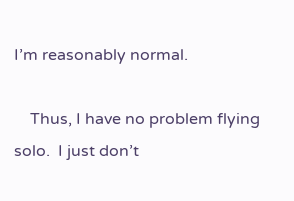I’m reasonably normal.

    Thus, I have no problem flying solo.  I just don’t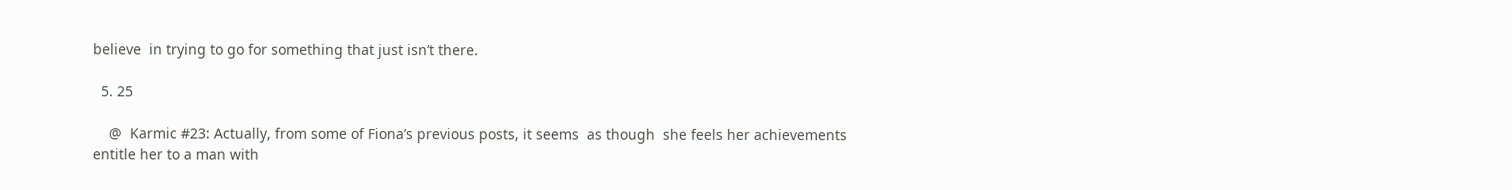believe  in trying to go for something that just isn’t there.

  5. 25

    @  Karmic #23: Actually, from some of Fiona’s previous posts, it seems  as though  she feels her achievements entitle her to a man with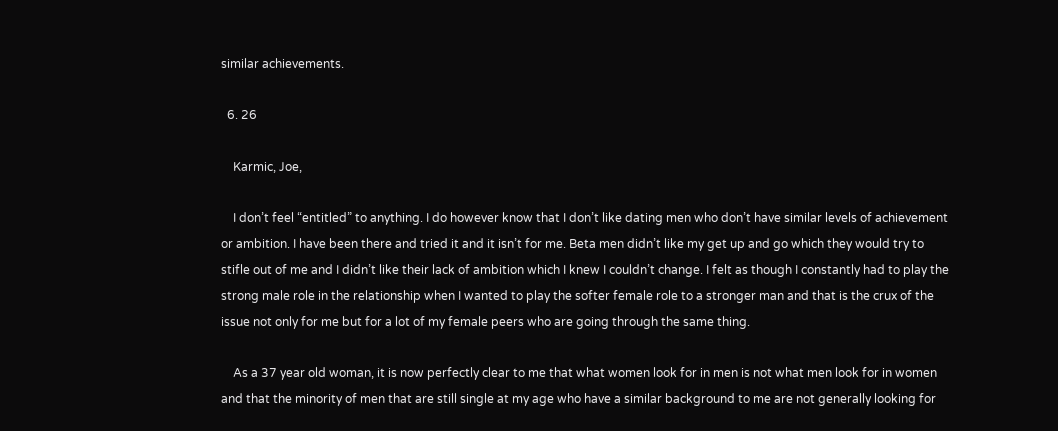similar achievements.

  6. 26

    Karmic, Joe,

    I don’t feel “entitled” to anything. I do however know that I don’t like dating men who don’t have similar levels of achievement or ambition. I have been there and tried it and it isn’t for me. Beta men didn’t like my get up and go which they would try to stifle out of me and I didn’t like their lack of ambition which I knew I couldn’t change. I felt as though I constantly had to play the strong male role in the relationship when I wanted to play the softer female role to a stronger man and that is the crux of the issue not only for me but for a lot of my female peers who are going through the same thing.

    As a 37 year old woman, it is now perfectly clear to me that what women look for in men is not what men look for in women and that the minority of men that are still single at my age who have a similar background to me are not generally looking for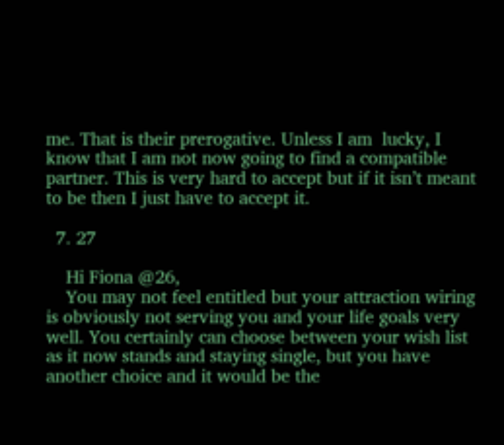me. That is their prerogative. Unless I am  lucky, I know that I am not now going to find a compatible partner. This is very hard to accept but if it isn’t meant to be then I just have to accept it.

  7. 27

    Hi Fiona @26,
    You may not feel entitled but your attraction wiring is obviously not serving you and your life goals very well. You certainly can choose between your wish list as it now stands and staying single, but you have another choice and it would be the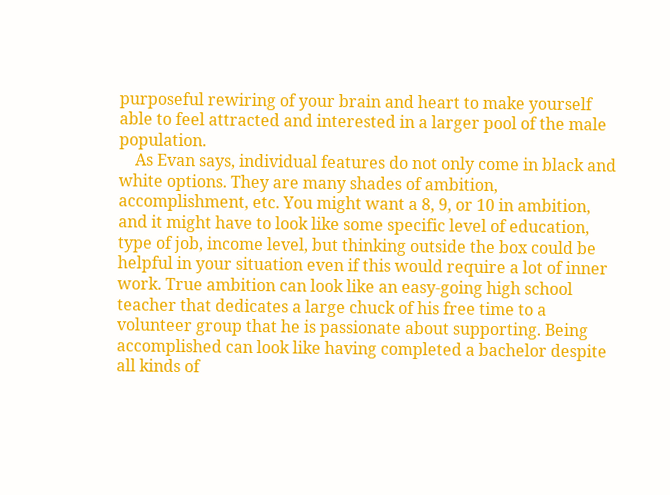purposeful rewiring of your brain and heart to make yourself able to feel attracted and interested in a larger pool of the male population.
    As Evan says, individual features do not only come in black and white options. They are many shades of ambition, accomplishment, etc. You might want a 8, 9, or 10 in ambition, and it might have to look like some specific level of education, type of job, income level, but thinking outside the box could be helpful in your situation even if this would require a lot of inner work. True ambition can look like an easy-going high school teacher that dedicates a large chuck of his free time to a volunteer group that he is passionate about supporting. Being accomplished can look like having completed a bachelor despite all kinds of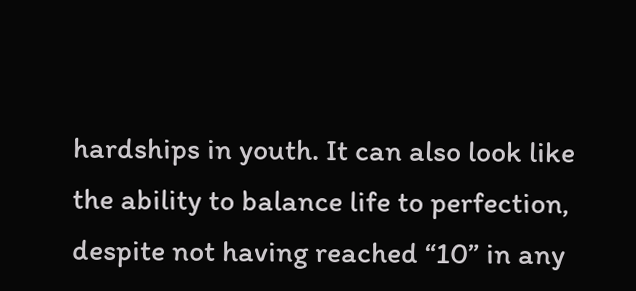hardships in youth. It can also look like the ability to balance life to perfection, despite not having reached “10” in any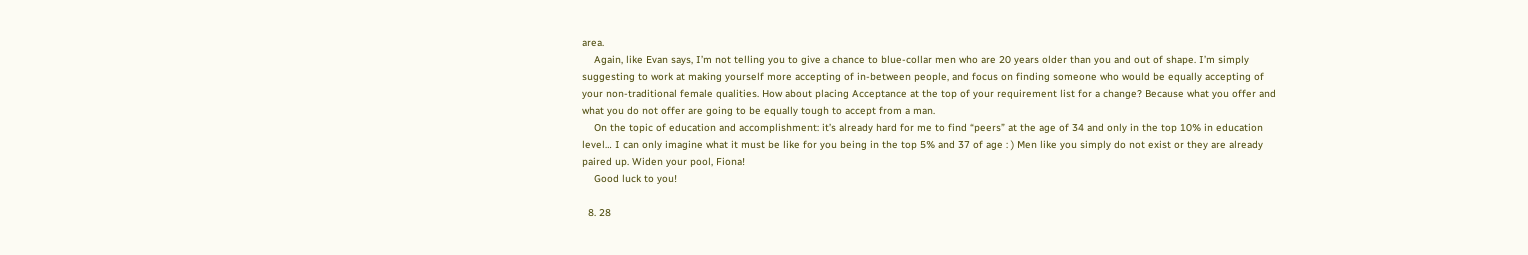area.
    Again, like Evan says, I’m not telling you to give a chance to blue-collar men who are 20 years older than you and out of shape. I’m simply suggesting to work at making yourself more accepting of in-between people, and focus on finding someone who would be equally accepting of your non-traditional female qualities. How about placing Acceptance at the top of your requirement list for a change? Because what you offer and what you do not offer are going to be equally tough to accept from a man.
    On the topic of education and accomplishment: it’s already hard for me to find “peers” at the age of 34 and only in the top 10% in education level… I can only imagine what it must be like for you being in the top 5% and 37 of age : ) Men like you simply do not exist or they are already paired up. Widen your pool, Fiona!
    Good luck to you!

  8. 28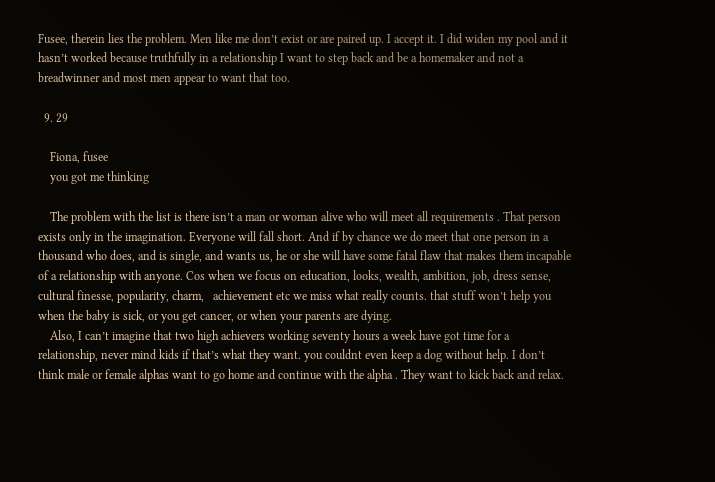Fusee, therein lies the problem. Men like me don’t exist or are paired up. I accept it. I did widen my pool and it hasn’t worked because truthfully in a relationship I want to step back and be a homemaker and not a breadwinner and most men appear to want that too.

  9. 29

    Fiona, fusee
    you got me thinking

    The problem with the list is there isn’t a man or woman alive who will meet all requirements . That person exists only in the imagination. Everyone will fall short. And if by chance we do meet that one person in a thousand who does, and is single, and wants us, he or she will have some fatal flaw that makes them incapable of a relationship with anyone. Cos when we focus on education, looks, wealth, ambition, job, dress sense, cultural finesse, popularity, charm,   achievement etc we miss what really counts. that stuff won’t help you when the baby is sick, or you get cancer, or when your parents are dying.
    Also, I can’t imagine that two high achievers working seventy hours a week have got time for a relationship, never mind kids if that’s what they want. you couldnt even keep a dog without help. I don’t think male or female alphas want to go home and continue with the alpha . They want to kick back and relax.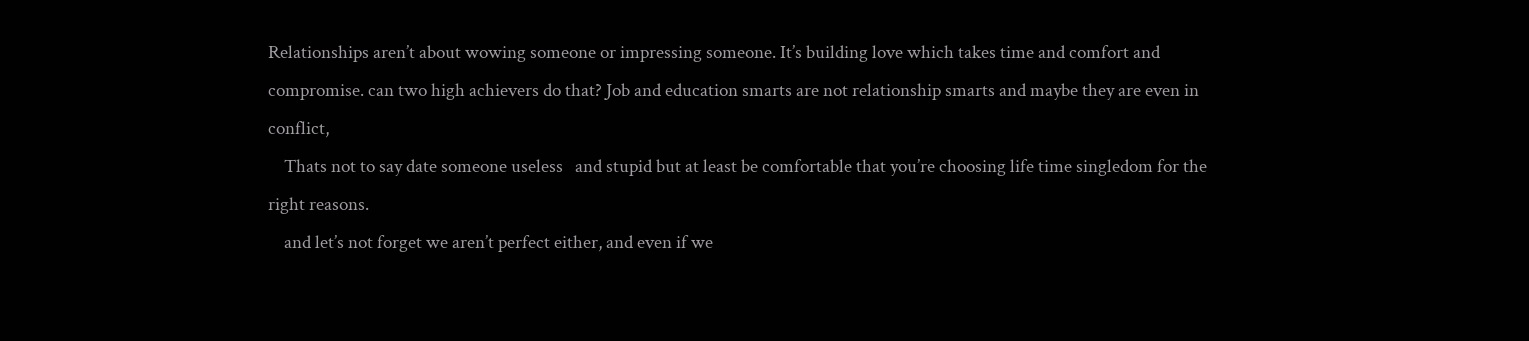Relationships aren’t about wowing someone or impressing someone. It’s building love which takes time and comfort and compromise. can two high achievers do that? Job and education smarts are not relationship smarts and maybe they are even in conflict,
    Thats not to say date someone useless   and stupid but at least be comfortable that you’re choosing life time singledom for the right reasons.
    and let’s not forget we aren’t perfect either, and even if we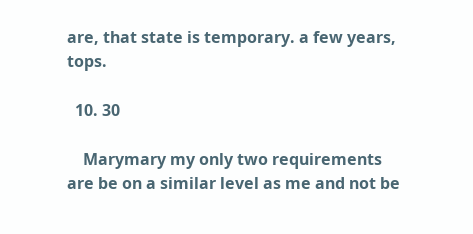are, that state is temporary. a few years, tops.

  10. 30

    Marymary my only two requirements are be on a similar level as me and not be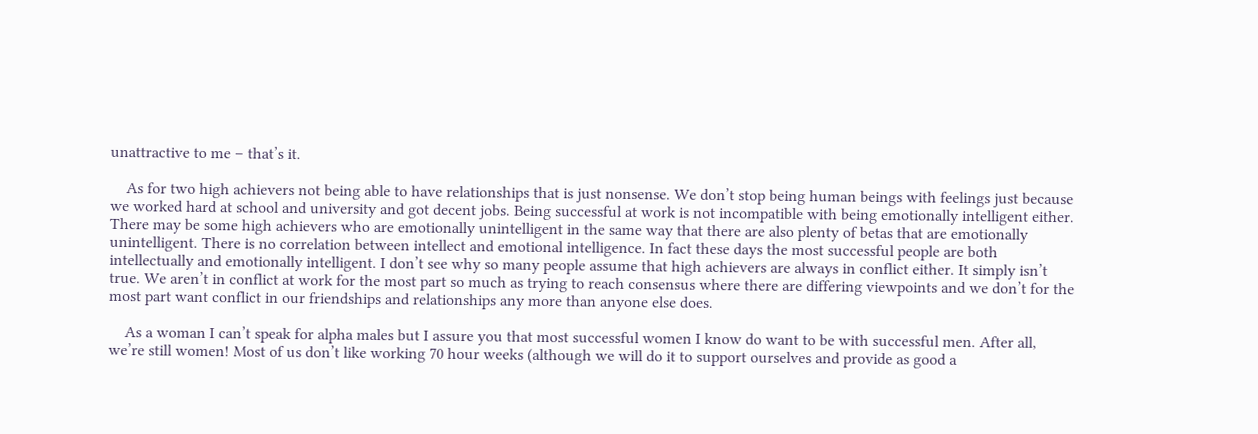unattractive to me – that’s it.

    As for two high achievers not being able to have relationships that is just nonsense. We don’t stop being human beings with feelings just because we worked hard at school and university and got decent jobs. Being successful at work is not incompatible with being emotionally intelligent either. There may be some high achievers who are emotionally unintelligent in the same way that there are also plenty of betas that are emotionally unintelligent. There is no correlation between intellect and emotional intelligence. In fact these days the most successful people are both intellectually and emotionally intelligent. I don’t see why so many people assume that high achievers are always in conflict either. It simply isn’t true. We aren’t in conflict at work for the most part so much as trying to reach consensus where there are differing viewpoints and we don’t for the most part want conflict in our friendships and relationships any more than anyone else does.

    As a woman I can’t speak for alpha males but I assure you that most successful women I know do want to be with successful men. After all, we’re still women! Most of us don’t like working 70 hour weeks (although we will do it to support ourselves and provide as good a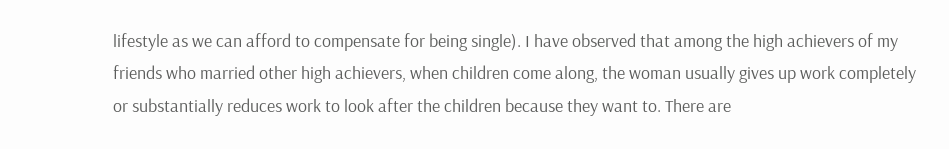lifestyle as we can afford to compensate for being single). I have observed that among the high achievers of my friends who married other high achievers, when children come along, the woman usually gives up work completely or substantially reduces work to look after the children because they want to. There are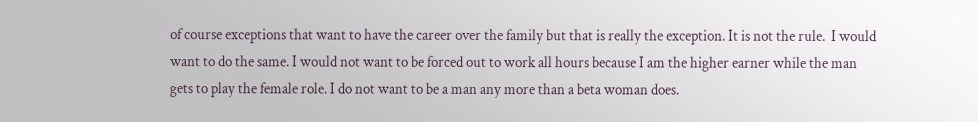of course exceptions that want to have the career over the family but that is really the exception. It is not the rule.  I would want to do the same. I would not want to be forced out to work all hours because I am the higher earner while the man gets to play the female role. I do not want to be a man any more than a beta woman does.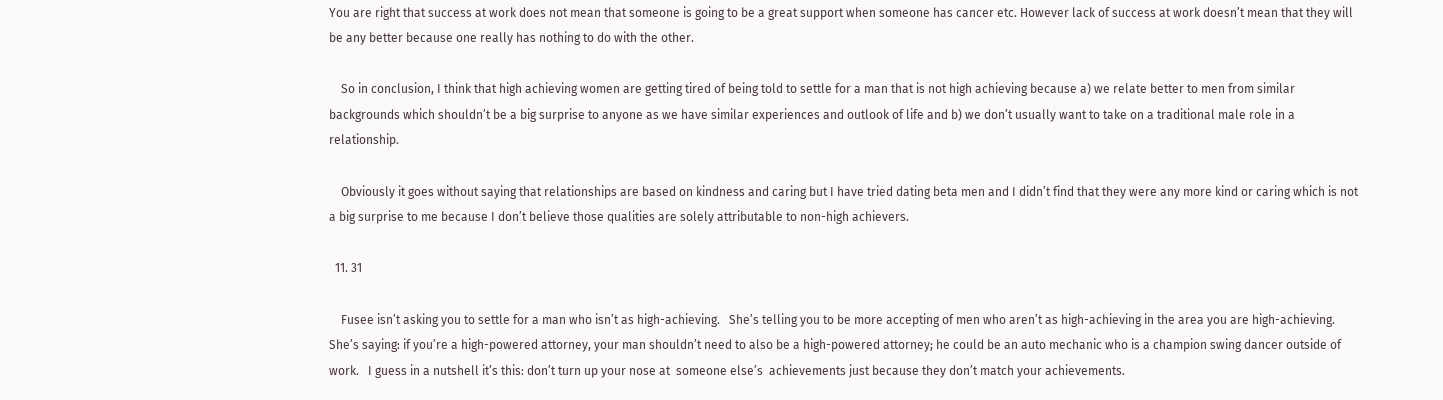You are right that success at work does not mean that someone is going to be a great support when someone has cancer etc. However lack of success at work doesn’t mean that they will be any better because one really has nothing to do with the other.

    So in conclusion, I think that high achieving women are getting tired of being told to settle for a man that is not high achieving because a) we relate better to men from similar backgrounds which shouldn’t be a big surprise to anyone as we have similar experiences and outlook of life and b) we don’t usually want to take on a traditional male role in a relationship.

    Obviously it goes without saying that relationships are based on kindness and caring but I have tried dating beta men and I didn’t find that they were any more kind or caring which is not a big surprise to me because I don’t believe those qualities are solely attributable to non-high achievers.

  11. 31

    Fusee isn’t asking you to settle for a man who isn’t as high-achieving.   She’s telling you to be more accepting of men who aren’t as high-achieving in the area you are high-achieving.   She’s saying: if you’re a high-powered attorney, your man shouldn’t need to also be a high-powered attorney; he could be an auto mechanic who is a champion swing dancer outside of work.   I guess in a nutshell it’s this: don’t turn up your nose at  someone else’s  achievements just because they don’t match your achievements.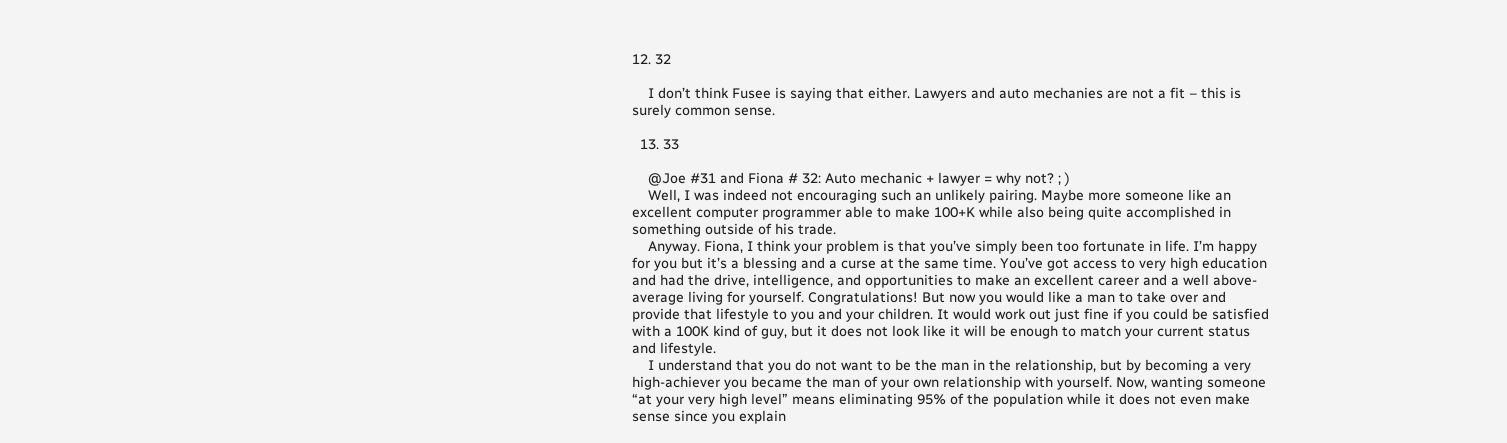12. 32

    I don’t think Fusee is saying that either. Lawyers and auto mechanies are not a fit – this is surely common sense.

  13. 33

    @Joe #31 and Fiona # 32: Auto mechanic + lawyer = why not? ; )
    Well, I was indeed not encouraging such an unlikely pairing. Maybe more someone like an excellent computer programmer able to make 100+K while also being quite accomplished in something outside of his trade.
    Anyway. Fiona, I think your problem is that you’ve simply been too fortunate in life. I’m happy for you but it’s a blessing and a curse at the same time. You’ve got access to very high education and had the drive, intelligence, and opportunities to make an excellent career and a well above-average living for yourself. Congratulations! But now you would like a man to take over and provide that lifestyle to you and your children. It would work out just fine if you could be satisfied with a 100K kind of guy, but it does not look like it will be enough to match your current status and lifestyle.
    I understand that you do not want to be the man in the relationship, but by becoming a very high-achiever you became the man of your own relationship with yourself. Now, wanting someone “at your very high level” means eliminating 95% of the population while it does not even make sense since you explain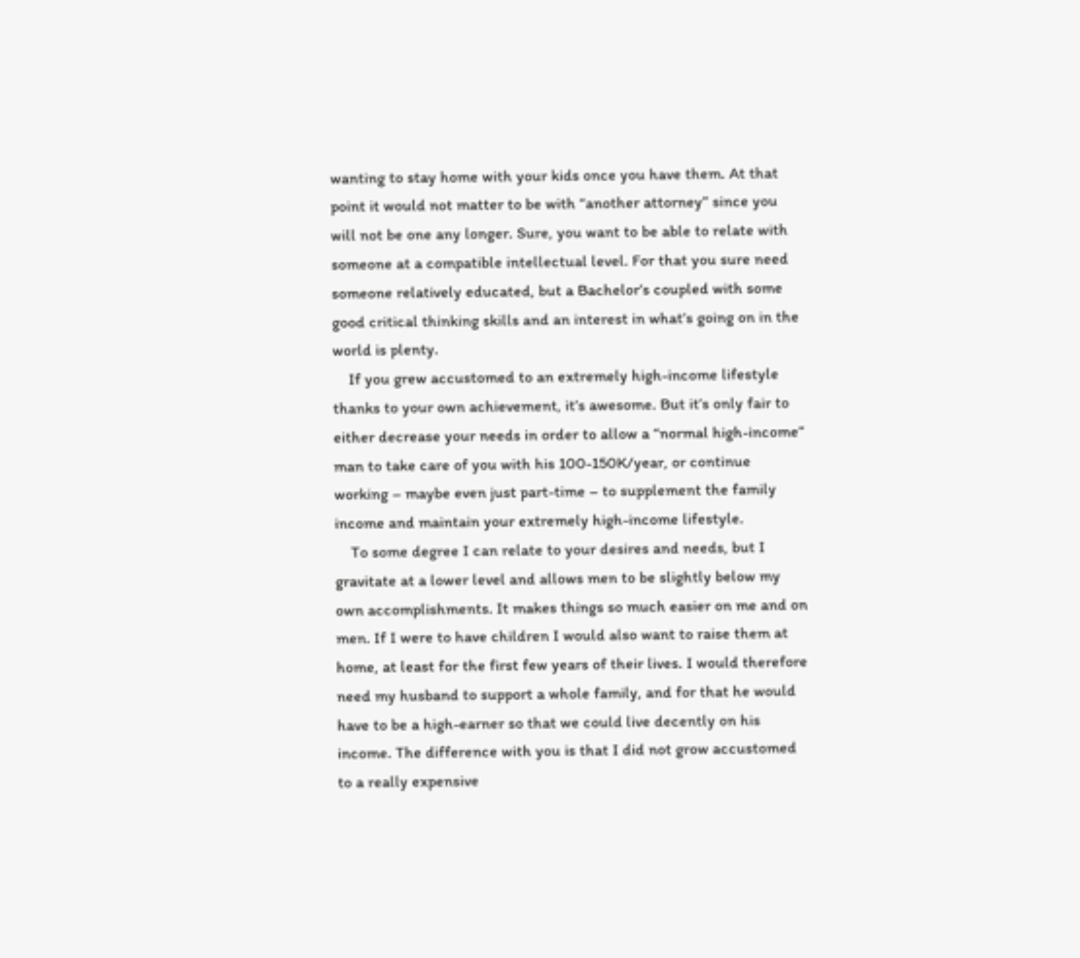wanting to stay home with your kids once you have them. At that point it would not matter to be with “another attorney” since you will not be one any longer. Sure, you want to be able to relate with someone at a compatible intellectual level. For that you sure need someone relatively educated, but a Bachelor’s coupled with some good critical thinking skills and an interest in what’s going on in the world is plenty.
    If you grew accustomed to an extremely high-income lifestyle thanks to your own achievement, it’s awesome. But it’s only fair to either decrease your needs in order to allow a “normal high-income” man to take care of you with his 100-150K/year, or continue working – maybe even just part-time – to supplement the family income and maintain your extremely high-income lifestyle.
    To some degree I can relate to your desires and needs, but I gravitate at a lower level and allows men to be slightly below my own accomplishments. It makes things so much easier on me and on men. If I were to have children I would also want to raise them at home, at least for the first few years of their lives. I would therefore need my husband to support a whole family, and for that he would have to be a high-earner so that we could live decently on his income. The difference with you is that I did not grow accustomed to a really expensive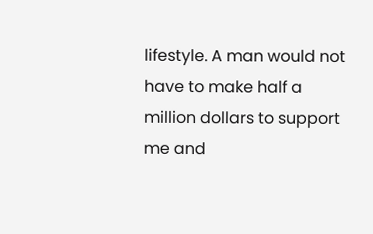lifestyle. A man would not have to make half a million dollars to support me and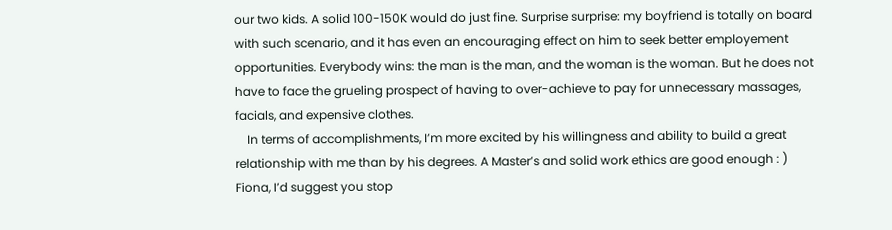our two kids. A solid 100-150K would do just fine. Surprise surprise: my boyfriend is totally on board with such scenario, and it has even an encouraging effect on him to seek better employement opportunities. Everybody wins: the man is the man, and the woman is the woman. But he does not have to face the grueling prospect of having to over-achieve to pay for unnecessary massages, facials, and expensive clothes.
    In terms of accomplishments, I’m more excited by his willingness and ability to build a great relationship with me than by his degrees. A Master’s and solid work ethics are good enough : ) Fiona, I’d suggest you stop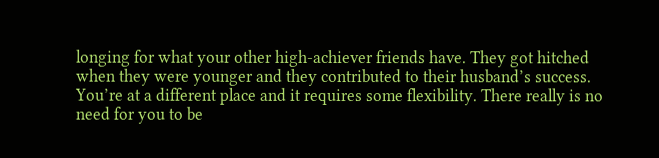longing for what your other high-achiever friends have. They got hitched when they were younger and they contributed to their husband’s success. You’re at a different place and it requires some flexibility. There really is no need for you to be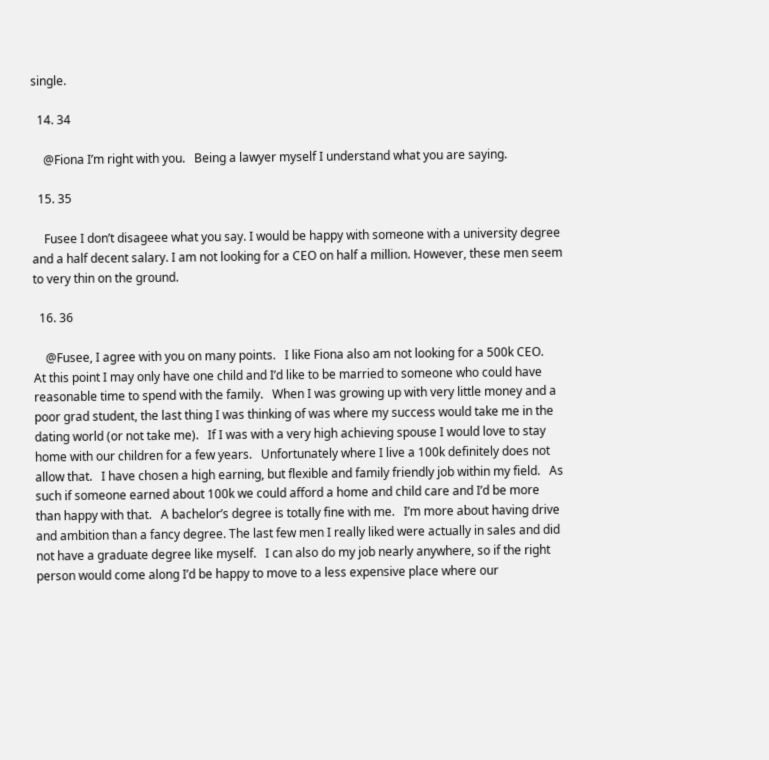single.

  14. 34

    @Fiona I’m right with you.   Being a lawyer myself I understand what you are saying.

  15. 35

    Fusee I don’t disageee what you say. I would be happy with someone with a university degree and a half decent salary. I am not looking for a CEO on half a million. However, these men seem to very thin on the ground.

  16. 36

    @Fusee, I agree with you on many points.   I like Fiona also am not looking for a 500k CEO.   At this point I may only have one child and I’d like to be married to someone who could have reasonable time to spend with the family.   When I was growing up with very little money and a poor grad student, the last thing I was thinking of was where my success would take me in the dating world (or not take me).   If I was with a very high achieving spouse I would love to stay home with our children for a few years.   Unfortunately where I live a 100k definitely does not allow that.   I have chosen a high earning, but flexible and family friendly job within my field.   As such if someone earned about 100k we could afford a home and child care and I’d be more than happy with that.   A bachelor’s degree is totally fine with me.   I’m more about having drive and ambition than a fancy degree. The last few men I really liked were actually in sales and did not have a graduate degree like myself.   I can also do my job nearly anywhere, so if the right person would come along I’d be happy to move to a less expensive place where our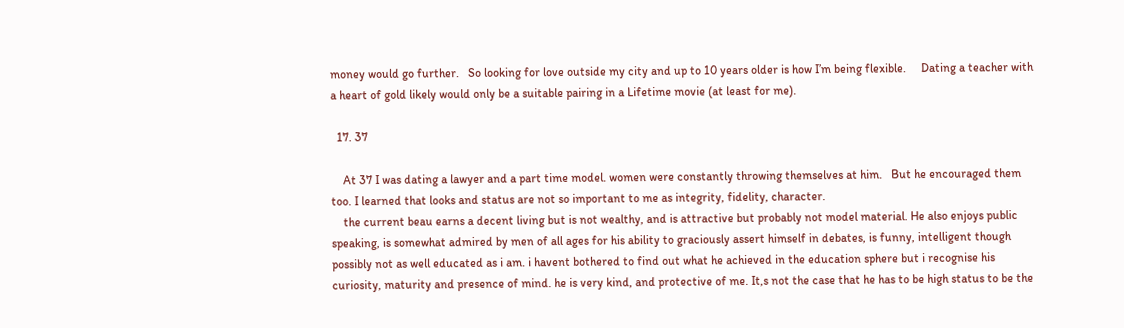money would go further.   So looking for love outside my city and up to 10 years older is how I’m being flexible.     Dating a teacher with a heart of gold likely would only be a suitable pairing in a Lifetime movie (at least for me).

  17. 37

    At 37 I was dating a lawyer and a part time model. women were constantly throwing themselves at him.   But he encouraged them too. I learned that looks and status are not so important to me as integrity, fidelity, character.
    the current beau earns a decent living but is not wealthy, and is attractive but probably not model material. He also enjoys public speaking, is somewhat admired by men of all ages for his ability to graciously assert himself in debates, is funny, intelligent though possibly not as well educated as i am. i havent bothered to find out what he achieved in the education sphere but i recognise his curiosity, maturity and presence of mind. he is very kind, and protective of me. It,s not the case that he has to be high status to be the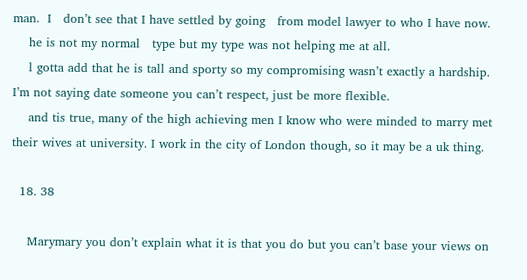man.  I   don’t see that I have settled by going   from model lawyer to who I have now.
    he is not my normal   type but my type was not helping me at all.
    l gotta add that he is tall and sporty so my compromising wasn’t exactly a hardship. I’m not saying date someone you can’t respect, just be more flexible.
    and tis true, many of the high achieving men I know who were minded to marry met their wives at university. I work in the city of London though, so it may be a uk thing.

  18. 38

    Marymary you don’t explain what it is that you do but you can’t base your views on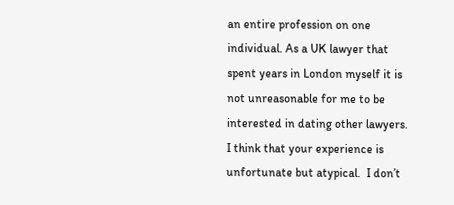an entire profession on one individual. As a UK lawyer that spent years in London myself it is not unreasonable for me to be interested in dating other lawyers.   I think that your experience is unfortunate but atypical.  I don’t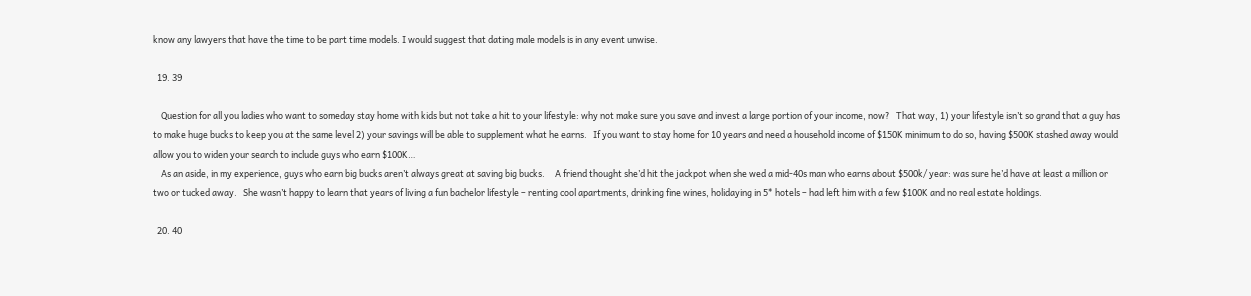know any lawyers that have the time to be part time models. I would suggest that dating male models is in any event unwise.

  19. 39

    Question for all you ladies who want to someday stay home with kids but not take a hit to your lifestyle: why not make sure you save and invest a large portion of your income, now?   That way, 1) your lifestyle isn’t so grand that a guy has to make huge bucks to keep you at the same level 2) your savings will be able to supplement what he earns.   If you want to stay home for 10 years and need a household income of $150K minimum to do so, having $500K stashed away would allow you to widen your search to include guys who earn $100K…
    As an aside, in my experience, guys who earn big bucks aren’t always great at saving big bucks.     A friend thought she’d hit the jackpot when she wed a mid-40s man who earns about $500k/ year: was sure he’d have at least a million or two or tucked away.   She wasn’t happy to learn that years of living a fun bachelor lifestyle – renting cool apartments, drinking fine wines, holidaying in 5* hotels – had left him with a few $100K and no real estate holdings.

  20. 40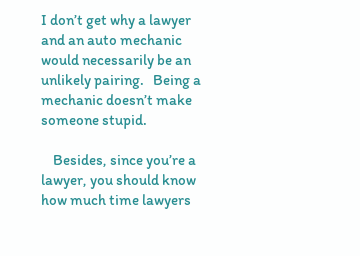I don’t get why a lawyer and an auto mechanic would necessarily be an unlikely pairing.   Being a mechanic doesn’t make someone stupid.

    Besides, since you’re a lawyer, you should know how much time lawyers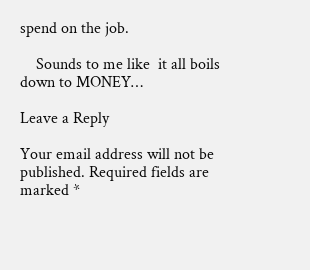spend on the job.

    Sounds to me like  it all boils down to MONEY…

Leave a Reply

Your email address will not be published. Required fields are marked *